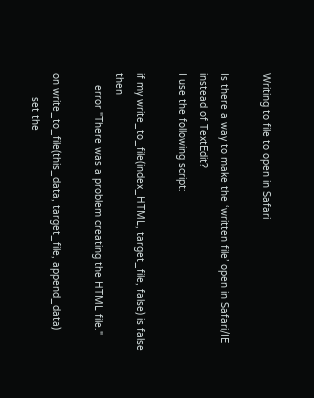Writing to file to open in Safari

Is there a way to make the ‘written file’ open in Safari/IE instead of TextEdit?
I use the following script:

if my write_to_file(index_HTML, target_file, false) is false then
    error "There was a problem creating the HTML file."

on write_to_file(this_data, target_file, append_data)
        set the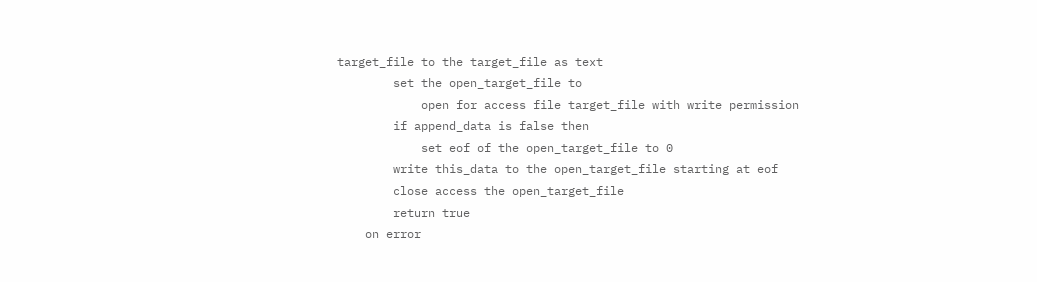target_file to the target_file as text
        set the open_target_file to
            open for access file target_file with write permission
        if append_data is false then
            set eof of the open_target_file to 0
        write this_data to the open_target_file starting at eof
        close access the open_target_file
        return true
    on error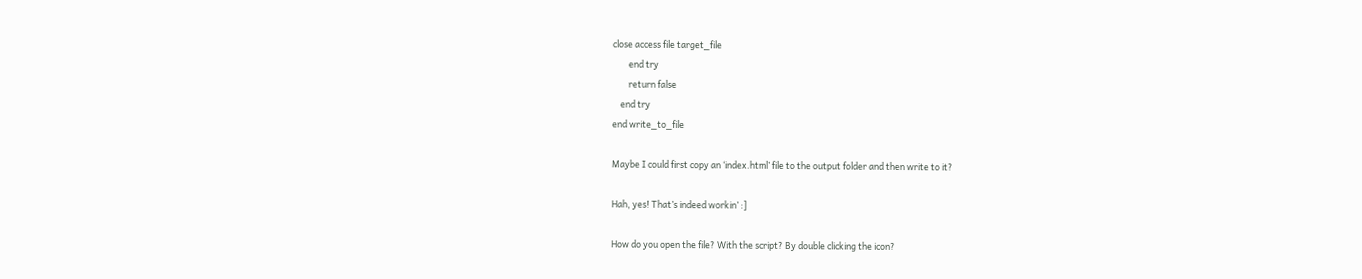close access file target_file
        end try
        return false
    end try
end write_to_file

Maybe I could first copy an ‘index.html’ file to the output folder and then write to it?

Hah, yes! That’s indeed workin’ :]

How do you open the file? With the script? By double clicking the icon?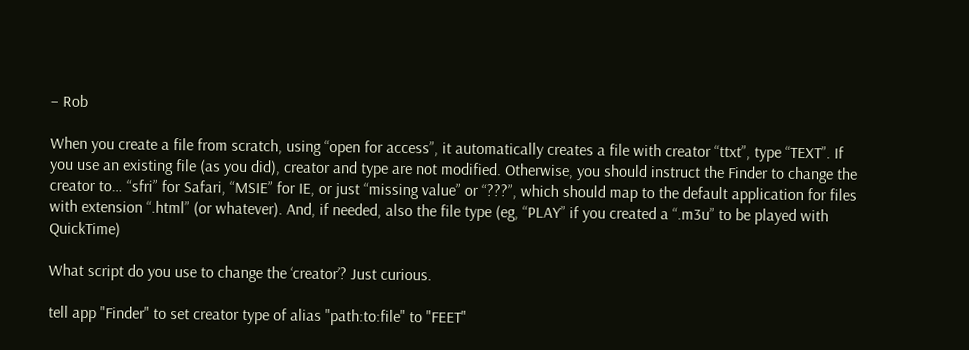– Rob

When you create a file from scratch, using “open for access”, it automatically creates a file with creator “ttxt”, type “TEXT”. If you use an existing file (as you did), creator and type are not modified. Otherwise, you should instruct the Finder to change the creator to… “sfri” for Safari, “MSIE” for IE, or just “missing value” or “???”, which should map to the default application for files with extension “.html” (or whatever). And, if needed, also the file type (eg, “PLAY” if you created a “.m3u” to be played with QuickTime)

What script do you use to change the ‘creator’? Just curious.

tell app "Finder" to set creator type of alias "path:to:file" to "FEET"